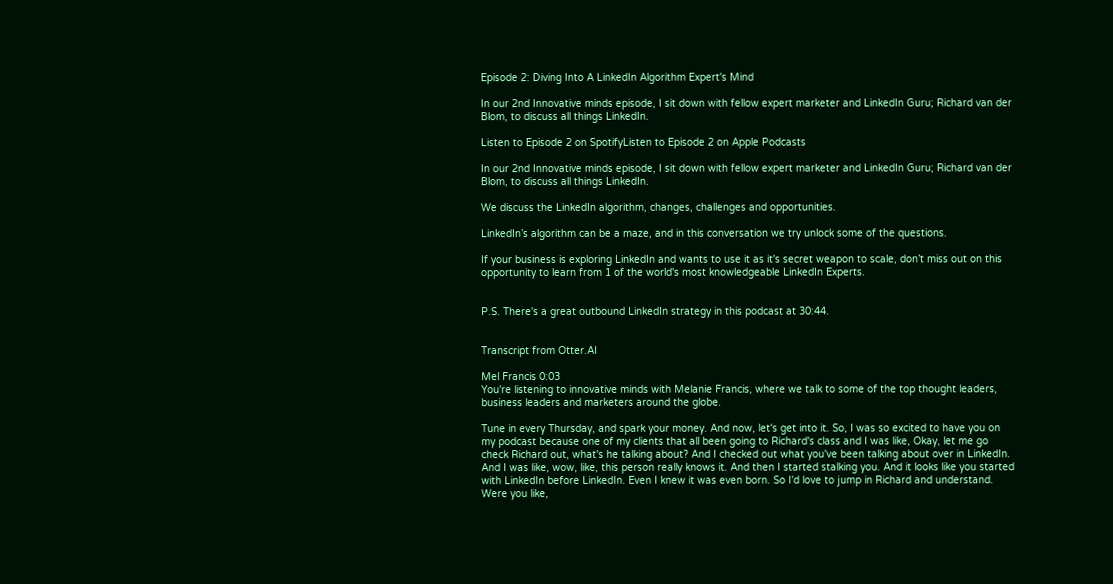Episode 2: Diving Into A LinkedIn Algorithm Expert's Mind

In our 2nd Innovative minds episode, I sit down with fellow expert marketer and LinkedIn Guru; Richard van der Blom, to discuss all things LinkedIn.

Listen to Episode 2 on SpotifyListen to Episode 2 on Apple Podcasts

In our 2nd Innovative minds episode, I sit down with fellow expert marketer and LinkedIn Guru; Richard van der Blom, to discuss all things LinkedIn.

We discuss the LinkedIn algorithm, changes, challenges and opportunities.

LinkedIn’s algorithm can be a maze, and in this conversation we try unlock some of the questions.

If your business is exploring LinkedIn and wants to use it as it's secret weapon to scale, don’t miss out on this opportunity to learn from 1 of the world's most knowledgeable LinkedIn Experts.


P.S. There's a great outbound LinkedIn strategy in this podcast at 30:44.


Transcript from Otter.AI

Mel Francis 0:03
You're listening to innovative minds with Melanie Francis, where we talk to some of the top thought leaders, business leaders and marketers around the globe.

Tune in every Thursday, and spark your money. And now, let's get into it. So, I was so excited to have you on my podcast because one of my clients that all been going to Richard's class and I was like, Okay, let me go check Richard out, what's he talking about? And I checked out what you've been talking about over in LinkedIn. And I was like, wow, like, this person really knows it. And then I started stalking you. And it looks like you started with LinkedIn before LinkedIn. Even I knew it was even born. So I'd love to jump in Richard and understand. Were you like,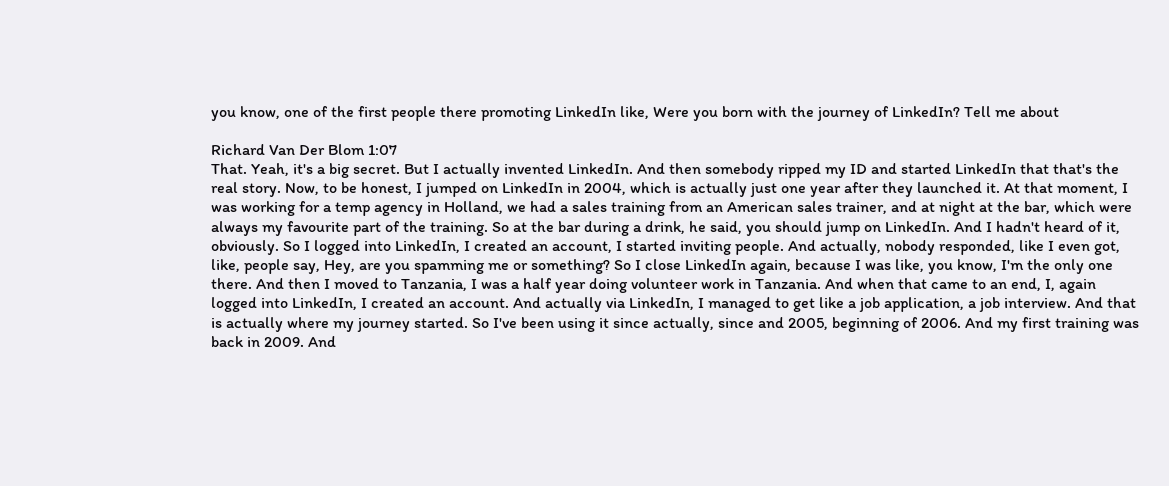you know, one of the first people there promoting LinkedIn like, Were you born with the journey of LinkedIn? Tell me about

Richard Van Der Blom 1:07
That. Yeah, it's a big secret. But I actually invented LinkedIn. And then somebody ripped my ID and started LinkedIn that that's the real story. Now, to be honest, I jumped on LinkedIn in 2004, which is actually just one year after they launched it. At that moment, I was working for a temp agency in Holland, we had a sales training from an American sales trainer, and at night at the bar, which were always my favourite part of the training. So at the bar during a drink, he said, you should jump on LinkedIn. And I hadn't heard of it, obviously. So I logged into LinkedIn, I created an account, I started inviting people. And actually, nobody responded, like I even got, like, people say, Hey, are you spamming me or something? So I close LinkedIn again, because I was like, you know, I'm the only one there. And then I moved to Tanzania, I was a half year doing volunteer work in Tanzania. And when that came to an end, I, again logged into LinkedIn, I created an account. And actually via LinkedIn, I managed to get like a job application, a job interview. And that is actually where my journey started. So I've been using it since actually, since and 2005, beginning of 2006. And my first training was back in 2009. And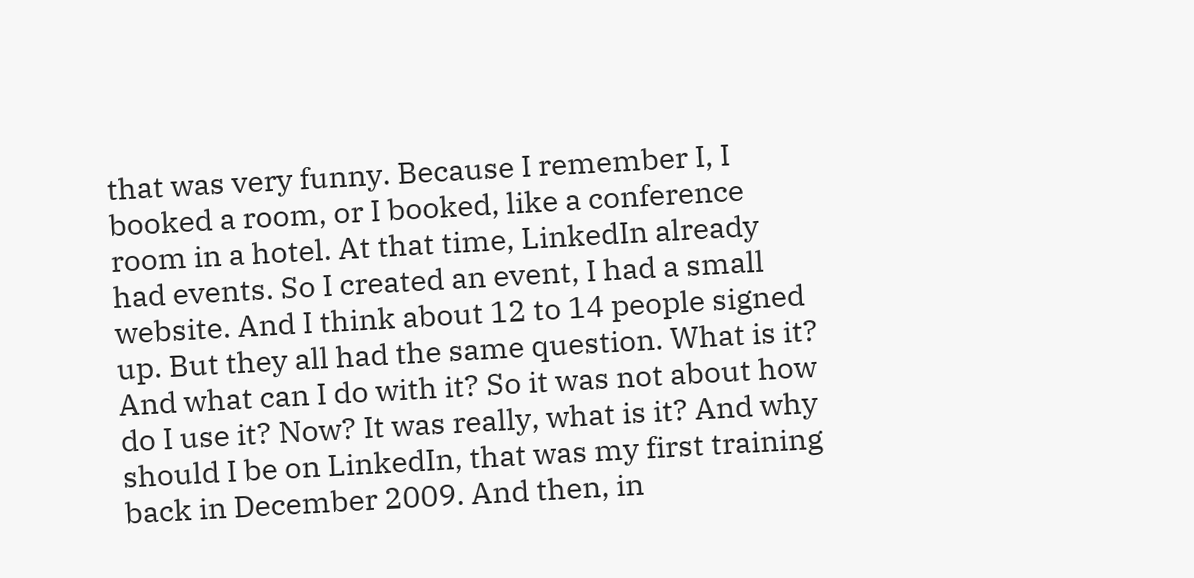that was very funny. Because I remember I, I booked a room, or I booked, like a conference room in a hotel. At that time, LinkedIn already had events. So I created an event, I had a small website. And I think about 12 to 14 people signed up. But they all had the same question. What is it? And what can I do with it? So it was not about how do I use it? Now? It was really, what is it? And why should I be on LinkedIn, that was my first training back in December 2009. And then, in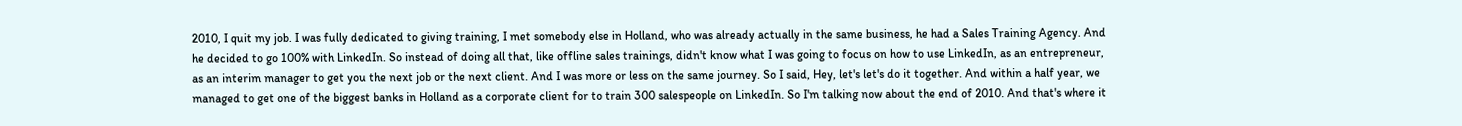2010, I quit my job. I was fully dedicated to giving training, I met somebody else in Holland, who was already actually in the same business, he had a Sales Training Agency. And he decided to go 100% with LinkedIn. So instead of doing all that, like offline sales trainings, didn't know what I was going to focus on how to use LinkedIn, as an entrepreneur, as an interim manager to get you the next job or the next client. And I was more or less on the same journey. So I said, Hey, let's let's do it together. And within a half year, we managed to get one of the biggest banks in Holland as a corporate client for to train 300 salespeople on LinkedIn. So I'm talking now about the end of 2010. And that's where it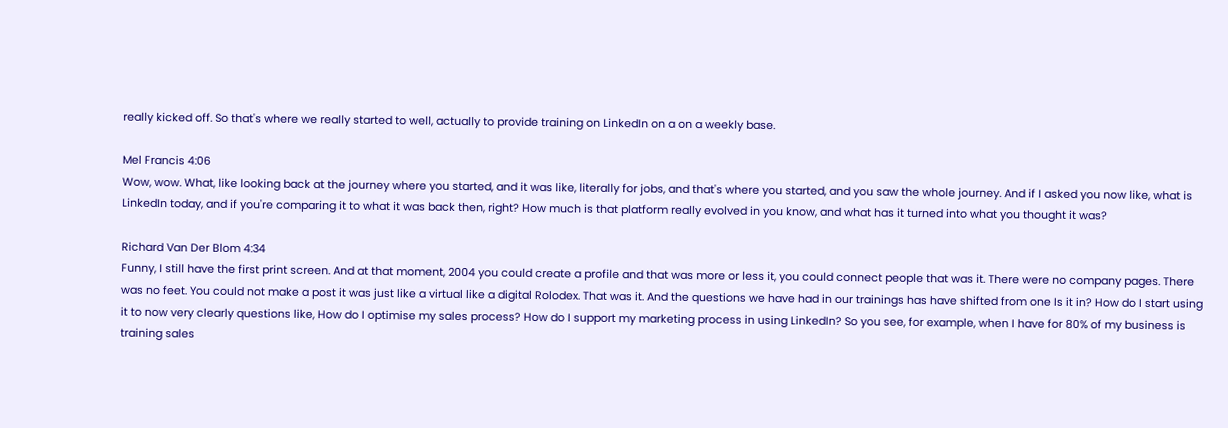really kicked off. So that's where we really started to well, actually to provide training on LinkedIn on a on a weekly base.

Mel Francis 4:06
Wow, wow. What, like looking back at the journey where you started, and it was like, literally for jobs, and that's where you started, and you saw the whole journey. And if I asked you now like, what is LinkedIn today, and if you're comparing it to what it was back then, right? How much is that platform really evolved in you know, and what has it turned into what you thought it was?

Richard Van Der Blom 4:34
Funny, I still have the first print screen. And at that moment, 2004 you could create a profile and that was more or less it, you could connect people that was it. There were no company pages. There was no feet. You could not make a post it was just like a virtual like a digital Rolodex. That was it. And the questions we have had in our trainings has have shifted from one Is it in? How do I start using it to now very clearly questions like, How do I optimise my sales process? How do I support my marketing process in using LinkedIn? So you see, for example, when I have for 80% of my business is training sales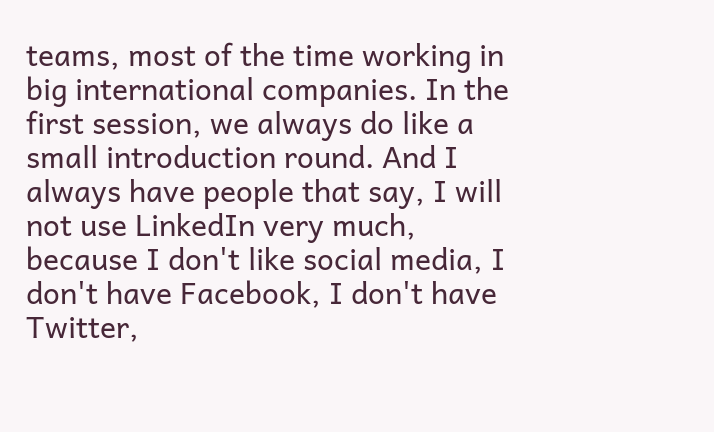teams, most of the time working in big international companies. In the first session, we always do like a small introduction round. And I always have people that say, I will not use LinkedIn very much, because I don't like social media, I don't have Facebook, I don't have Twitter,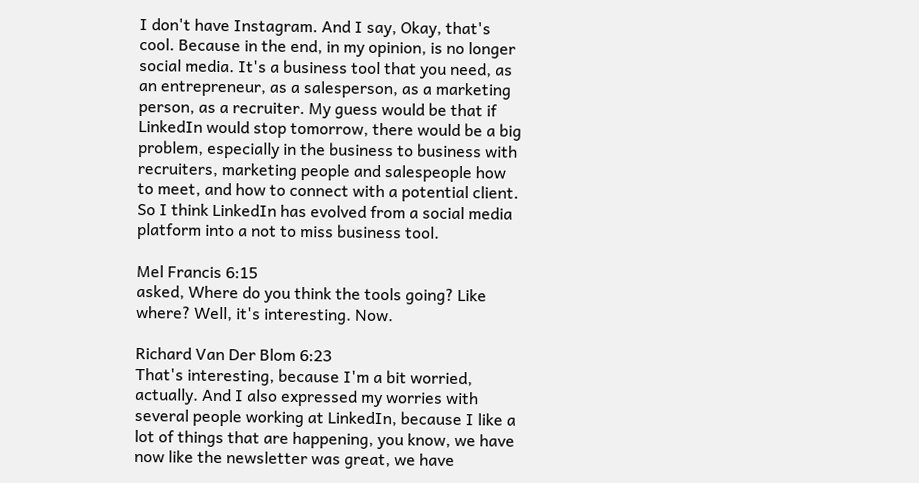I don't have Instagram. And I say, Okay, that's cool. Because in the end, in my opinion, is no longer social media. It's a business tool that you need, as an entrepreneur, as a salesperson, as a marketing person, as a recruiter. My guess would be that if LinkedIn would stop tomorrow, there would be a big problem, especially in the business to business with recruiters, marketing people and salespeople how to meet, and how to connect with a potential client. So I think LinkedIn has evolved from a social media platform into a not to miss business tool.

Mel Francis 6:15
asked, Where do you think the tools going? Like where? Well, it's interesting. Now.

Richard Van Der Blom 6:23
That's interesting, because I'm a bit worried, actually. And I also expressed my worries with several people working at LinkedIn, because I like a lot of things that are happening, you know, we have now like the newsletter was great, we have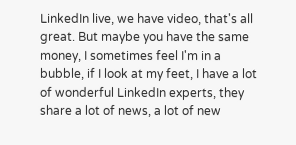LinkedIn live, we have video, that's all great. But maybe you have the same money, I sometimes feel I'm in a bubble, if I look at my feet, I have a lot of wonderful LinkedIn experts, they share a lot of news, a lot of new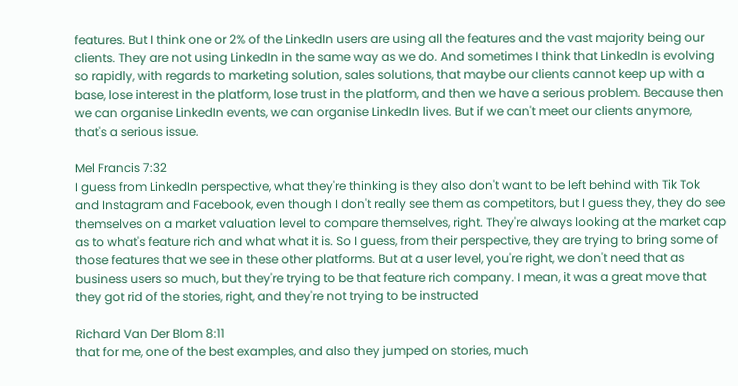features. But I think one or 2% of the LinkedIn users are using all the features and the vast majority being our clients. They are not using LinkedIn in the same way as we do. And sometimes I think that LinkedIn is evolving so rapidly, with regards to marketing solution, sales solutions, that maybe our clients cannot keep up with a base, lose interest in the platform, lose trust in the platform, and then we have a serious problem. Because then we can organise LinkedIn events, we can organise LinkedIn lives. But if we can't meet our clients anymore, that's a serious issue.

Mel Francis 7:32
I guess from LinkedIn perspective, what they're thinking is they also don't want to be left behind with Tik Tok and Instagram and Facebook, even though I don't really see them as competitors, but I guess they, they do see themselves on a market valuation level to compare themselves, right. They're always looking at the market cap as to what's feature rich and what what it is. So I guess, from their perspective, they are trying to bring some of those features that we see in these other platforms. But at a user level, you're right, we don't need that as business users so much, but they're trying to be that feature rich company. I mean, it was a great move that they got rid of the stories, right, and they're not trying to be instructed

Richard Van Der Blom 8:11
that for me, one of the best examples, and also they jumped on stories, much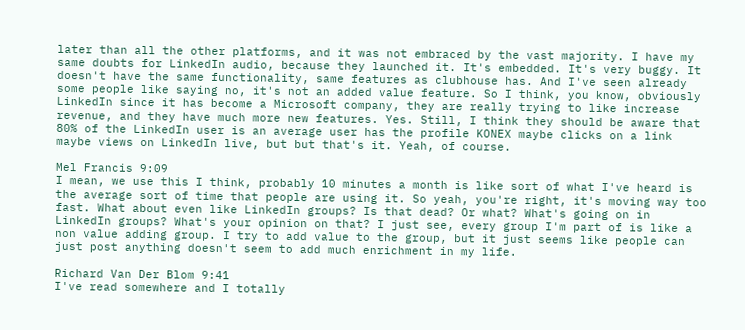later than all the other platforms, and it was not embraced by the vast majority. I have my same doubts for LinkedIn audio, because they launched it. It's embedded. It's very buggy. It doesn't have the same functionality, same features as clubhouse has. And I've seen already some people like saying no, it's not an added value feature. So I think, you know, obviously LinkedIn since it has become a Microsoft company, they are really trying to like increase revenue, and they have much more new features. Yes. Still, I think they should be aware that 80% of the LinkedIn user is an average user has the profile KONEX maybe clicks on a link maybe views on LinkedIn live, but but that's it. Yeah, of course.

Mel Francis 9:09
I mean, we use this I think, probably 10 minutes a month is like sort of what I've heard is the average sort of time that people are using it. So yeah, you're right, it's moving way too fast. What about even like LinkedIn groups? Is that dead? Or what? What's going on in LinkedIn groups? What's your opinion on that? I just see, every group I'm part of is like a non value adding group. I try to add value to the group, but it just seems like people can just post anything doesn't seem to add much enrichment in my life.

Richard Van Der Blom 9:41
I've read somewhere and I totally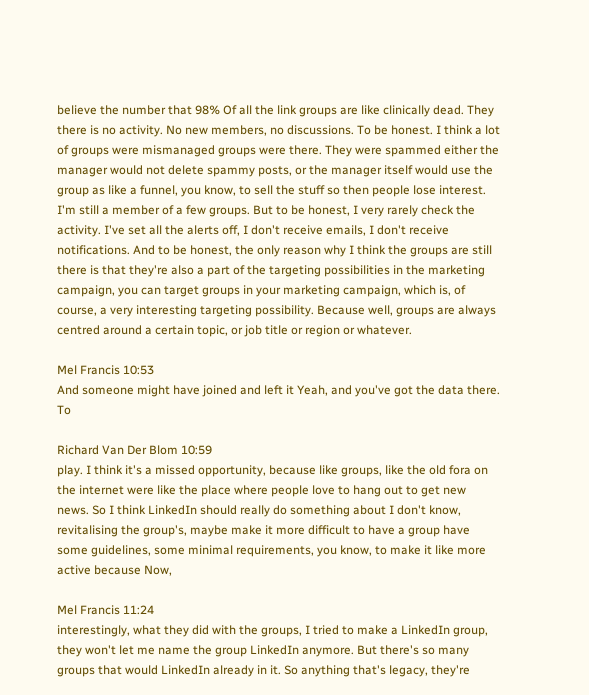believe the number that 98% Of all the link groups are like clinically dead. They there is no activity. No new members, no discussions. To be honest. I think a lot of groups were mismanaged groups were there. They were spammed either the manager would not delete spammy posts, or the manager itself would use the group as like a funnel, you know, to sell the stuff so then people lose interest. I'm still a member of a few groups. But to be honest, I very rarely check the activity. I've set all the alerts off, I don't receive emails, I don't receive notifications. And to be honest, the only reason why I think the groups are still there is that they're also a part of the targeting possibilities in the marketing campaign, you can target groups in your marketing campaign, which is, of course, a very interesting targeting possibility. Because well, groups are always centred around a certain topic, or job title or region or whatever.

Mel Francis 10:53
And someone might have joined and left it Yeah, and you've got the data there. To

Richard Van Der Blom 10:59
play. I think it's a missed opportunity, because like groups, like the old fora on the internet were like the place where people love to hang out to get new news. So I think LinkedIn should really do something about I don't know, revitalising the group's, maybe make it more difficult to have a group have some guidelines, some minimal requirements, you know, to make it like more active because Now,

Mel Francis 11:24
interestingly, what they did with the groups, I tried to make a LinkedIn group, they won't let me name the group LinkedIn anymore. But there's so many groups that would LinkedIn already in it. So anything that's legacy, they're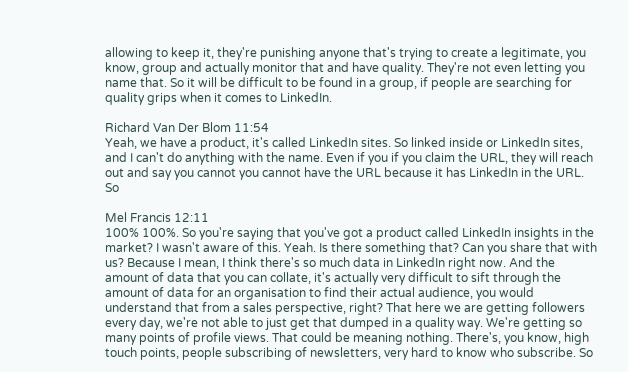allowing to keep it, they're punishing anyone that's trying to create a legitimate, you know, group and actually monitor that and have quality. They're not even letting you name that. So it will be difficult to be found in a group, if people are searching for quality grips when it comes to LinkedIn.

Richard Van Der Blom 11:54
Yeah, we have a product, it's called LinkedIn sites. So linked inside or LinkedIn sites, and I can't do anything with the name. Even if you if you claim the URL, they will reach out and say you cannot you cannot have the URL because it has LinkedIn in the URL. So

Mel Francis 12:11
100% 100%. So you're saying that you've got a product called LinkedIn insights in the market? I wasn't aware of this. Yeah. Is there something that? Can you share that with us? Because I mean, I think there's so much data in LinkedIn right now. And the amount of data that you can collate, it's actually very difficult to sift through the amount of data for an organisation to find their actual audience, you would understand that from a sales perspective, right? That here we are getting followers every day, we're not able to just get that dumped in a quality way. We're getting so many points of profile views. That could be meaning nothing. There's, you know, high touch points, people subscribing of newsletters, very hard to know who subscribe. So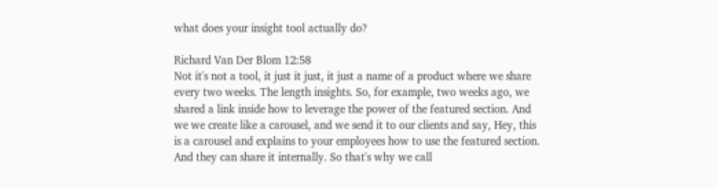what does your insight tool actually do?

Richard Van Der Blom 12:58
Not it's not a tool, it just it just, it just a name of a product where we share every two weeks. The length insights. So, for example, two weeks ago, we shared a link inside how to leverage the power of the featured section. And we we create like a carousel, and we send it to our clients and say, Hey, this is a carousel and explains to your employees how to use the featured section. And they can share it internally. So that's why we call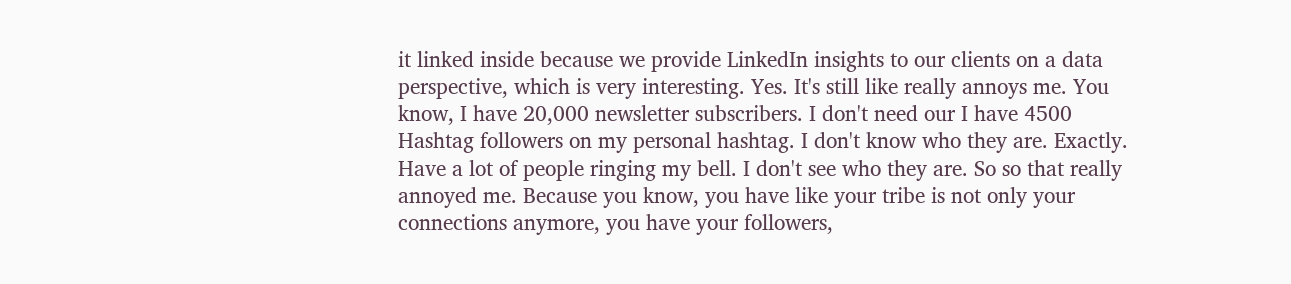it linked inside because we provide LinkedIn insights to our clients on a data perspective, which is very interesting. Yes. It's still like really annoys me. You know, I have 20,000 newsletter subscribers. I don't need our I have 4500 Hashtag followers on my personal hashtag. I don't know who they are. Exactly. Have a lot of people ringing my bell. I don't see who they are. So so that really annoyed me. Because you know, you have like your tribe is not only your connections anymore, you have your followers,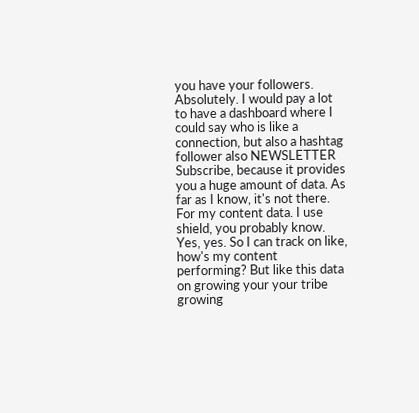you have your followers. Absolutely. I would pay a lot to have a dashboard where I could say who is like a connection, but also a hashtag follower also NEWSLETTER Subscribe, because it provides you a huge amount of data. As far as I know, it's not there. For my content data. I use shield, you probably know. Yes, yes. So I can track on like, how's my content performing? But like this data on growing your your tribe growing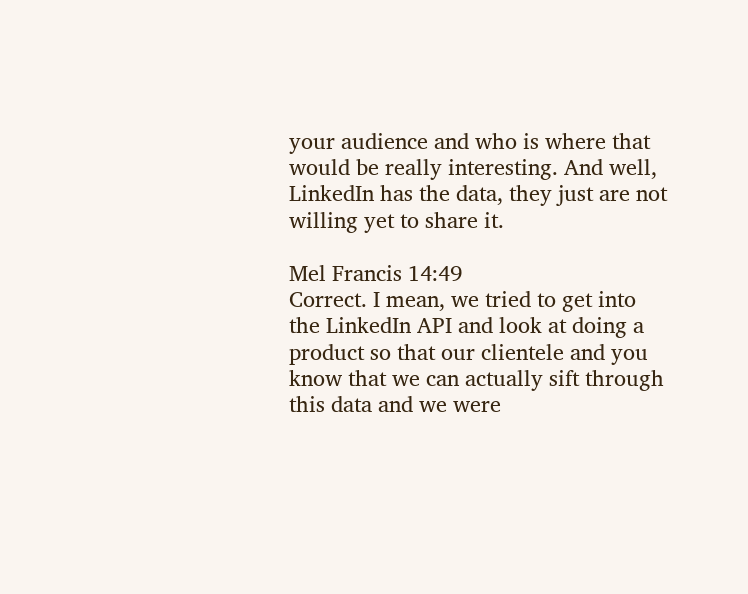your audience and who is where that would be really interesting. And well, LinkedIn has the data, they just are not willing yet to share it.

Mel Francis 14:49
Correct. I mean, we tried to get into the LinkedIn API and look at doing a product so that our clientele and you know that we can actually sift through this data and we were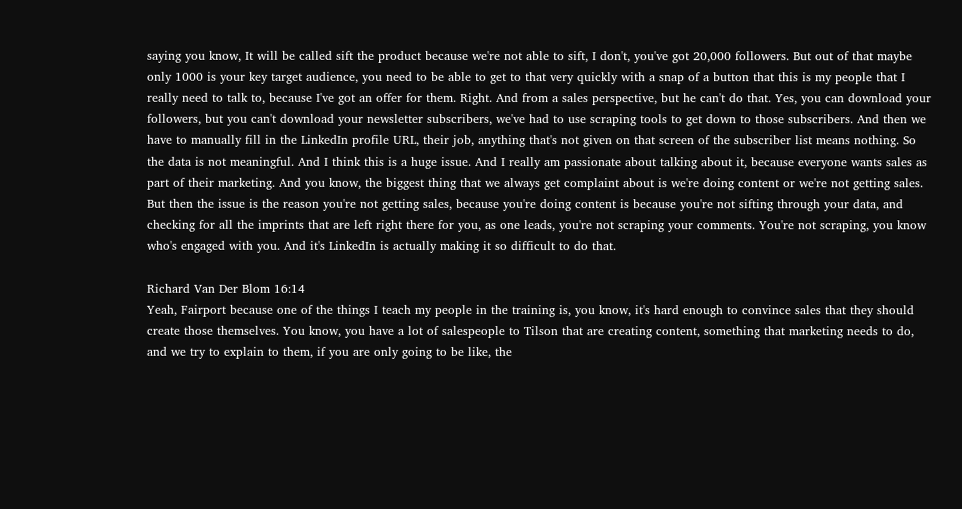saying you know, It will be called sift the product because we're not able to sift, I don't, you've got 20,000 followers. But out of that maybe only 1000 is your key target audience, you need to be able to get to that very quickly with a snap of a button that this is my people that I really need to talk to, because I've got an offer for them. Right. And from a sales perspective, but he can't do that. Yes, you can download your followers, but you can't download your newsletter subscribers, we've had to use scraping tools to get down to those subscribers. And then we have to manually fill in the LinkedIn profile URL, their job, anything that's not given on that screen of the subscriber list means nothing. So the data is not meaningful. And I think this is a huge issue. And I really am passionate about talking about it, because everyone wants sales as part of their marketing. And you know, the biggest thing that we always get complaint about is we're doing content or we're not getting sales. But then the issue is the reason you're not getting sales, because you're doing content is because you're not sifting through your data, and checking for all the imprints that are left right there for you, as one leads, you're not scraping your comments. You're not scraping, you know who's engaged with you. And it's LinkedIn is actually making it so difficult to do that.

Richard Van Der Blom 16:14
Yeah, Fairport because one of the things I teach my people in the training is, you know, it's hard enough to convince sales that they should create those themselves. You know, you have a lot of salespeople to Tilson that are creating content, something that marketing needs to do, and we try to explain to them, if you are only going to be like, the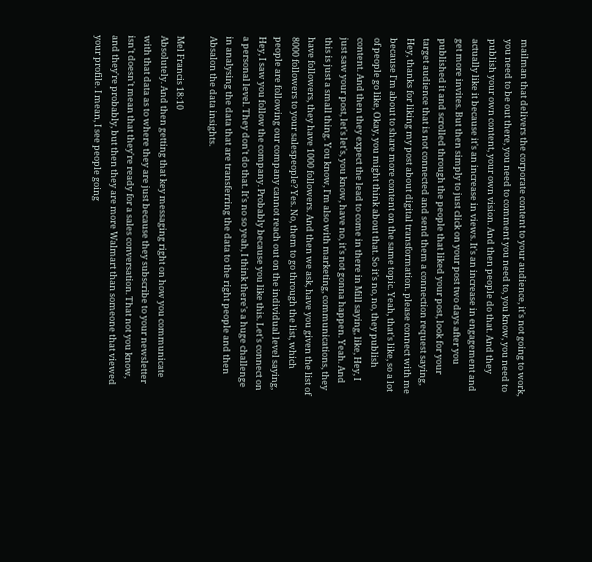mailman that delivers the corporate content to your audience, it's not going to work, you need to be out there, you need to comment you need to, you know, you need to publish your own content, your own vision. And then people do that. And they actually like it because it's an increase in views. It's an increase in engagement and get more invites. But then simply to just click on your post two days after you published it and scrolled through the people that liked your post, look for your target audience that is not connected and send them a connection request saying, Hey, thanks for liking my post about digital transformation. please connect with me because I'm about to share more content on the same topic. Yeah, that's like, so a lot of people go like, Okay, you might think about that. So it's no, no, they publish content. And then they expect the lead to come in there in Mill saying, like, Hey, I just saw your post, let's let's, you know, have no, it's not gonna happen. Yeah. And this is just a small thing. You know, I'm also with marketing, communications, they have followers, they have 1000 followers. And then we ask, have you given the list of 8000 followers to your salespeople? Yes. No, them to go through the list, which people are following our company cannot reach out on the individual level saying, Hey, I saw you follow the company. Probably because you like this. Let's connect on a personal level. They don't do that. It's no so yeah, I think there's a huge challenge in analysing the data that are transferring the data to the right people and then Absalon the data insights.

Mel Francis 18:10
Absolutely. And then getting that key messaging right on how you communicate with that data as to where they are just because they subscribe to your newsletter isn't doesn't mean that they're ready for a sales conversation. That not you know, and they're probably, but then they are more Walmart than someone that viewed your profile. I mean, I see people going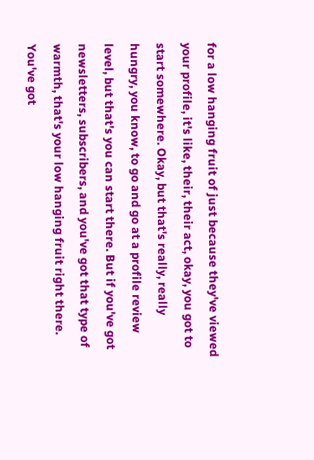for a low hanging fruit of just because they've viewed your profile, it's like, their, their act, okay, you got to start somewhere. Okay, but that's really, really hungry, you know, to go and go at a profile review level, but that's you can start there. But if you've got newsletters, subscribers, and you've got that type of warmth, that's your low hanging fruit right there. You've got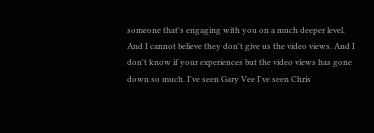someone that's engaging with you on a much deeper level. And I cannot believe they don't give us the video views. And I don't know if your experiences but the video views has gone down so much. I've seen Gary Vee I've seen Chris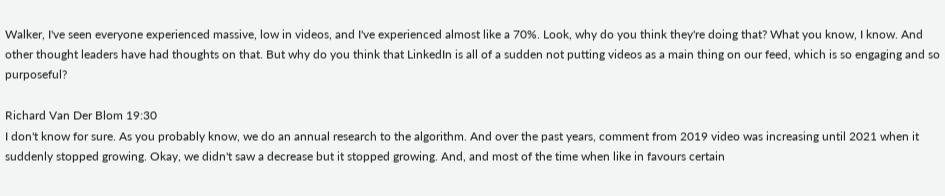Walker, I've seen everyone experienced massive, low in videos, and I've experienced almost like a 70%. Look, why do you think they're doing that? What you know, I know. And other thought leaders have had thoughts on that. But why do you think that LinkedIn is all of a sudden not putting videos as a main thing on our feed, which is so engaging and so purposeful?

Richard Van Der Blom 19:30
I don't know for sure. As you probably know, we do an annual research to the algorithm. And over the past years, comment from 2019 video was increasing until 2021 when it suddenly stopped growing. Okay, we didn't saw a decrease but it stopped growing. And, and most of the time when like in favours certain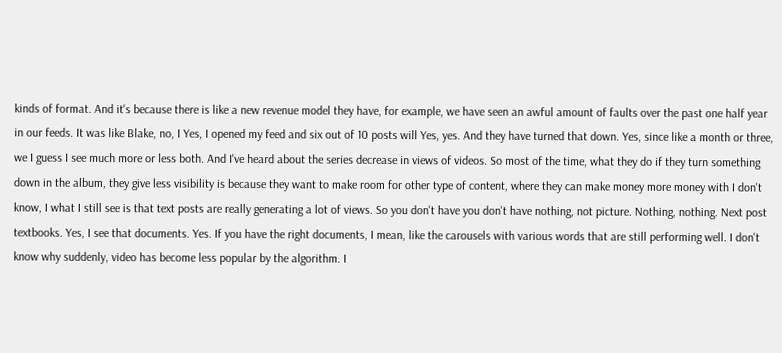kinds of format. And it's because there is like a new revenue model they have, for example, we have seen an awful amount of faults over the past one half year in our feeds. It was like Blake, no, I Yes, I opened my feed and six out of 10 posts will Yes, yes. And they have turned that down. Yes, since like a month or three, we I guess I see much more or less both. And I've heard about the series decrease in views of videos. So most of the time, what they do if they turn something down in the album, they give less visibility is because they want to make room for other type of content, where they can make money more money with I don't know, I what I still see is that text posts are really generating a lot of views. So you don't have you don't have nothing, not picture. Nothing, nothing. Next post textbooks. Yes, I see that documents. Yes. If you have the right documents, I mean, like the carousels with various words that are still performing well. I don't know why suddenly, video has become less popular by the algorithm. I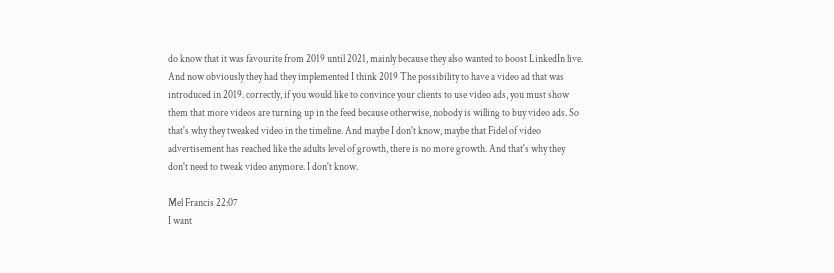do know that it was favourite from 2019 until 2021, mainly because they also wanted to boost LinkedIn live. And now obviously they had they implemented I think 2019 The possibility to have a video ad that was introduced in 2019. correctly, if you would like to convince your clients to use video ads, you must show them that more videos are turning up in the feed because otherwise, nobody is willing to buy video ads. So that's why they tweaked video in the timeline. And maybe I don't know, maybe that Fidel of video advertisement has reached like the adults level of growth, there is no more growth. And that's why they don't need to tweak video anymore. I don't know.

Mel Francis 22:07
I want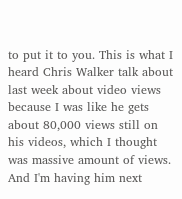to put it to you. This is what I heard Chris Walker talk about last week about video views because I was like he gets about 80,000 views still on his videos, which I thought was massive amount of views. And I'm having him next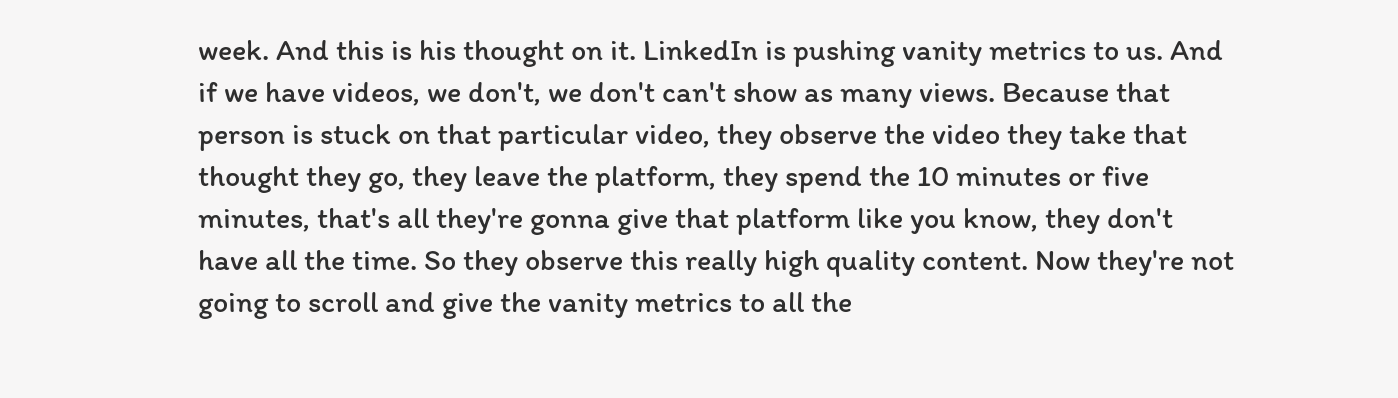week. And this is his thought on it. LinkedIn is pushing vanity metrics to us. And if we have videos, we don't, we don't can't show as many views. Because that person is stuck on that particular video, they observe the video they take that thought they go, they leave the platform, they spend the 10 minutes or five minutes, that's all they're gonna give that platform like you know, they don't have all the time. So they observe this really high quality content. Now they're not going to scroll and give the vanity metrics to all the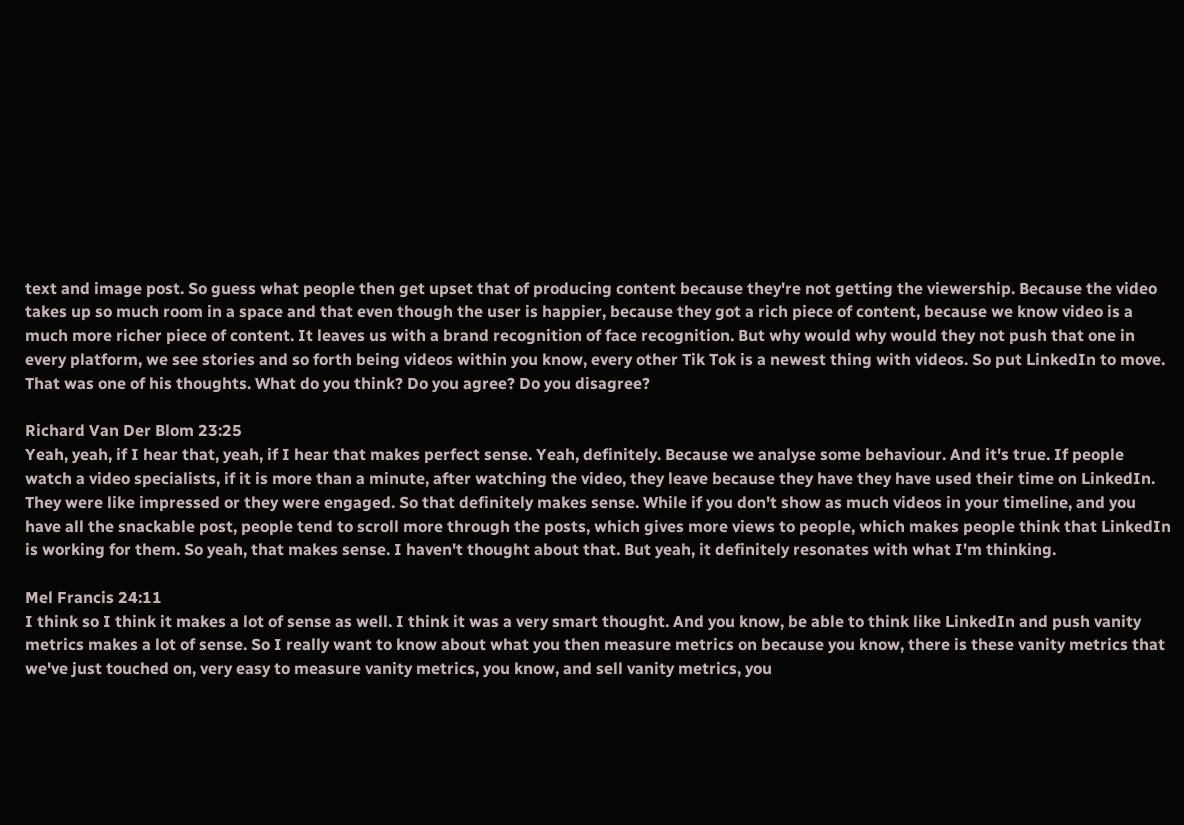text and image post. So guess what people then get upset that of producing content because they're not getting the viewership. Because the video takes up so much room in a space and that even though the user is happier, because they got a rich piece of content, because we know video is a much more richer piece of content. It leaves us with a brand recognition of face recognition. But why would why would they not push that one in every platform, we see stories and so forth being videos within you know, every other Tik Tok is a newest thing with videos. So put LinkedIn to move. That was one of his thoughts. What do you think? Do you agree? Do you disagree?

Richard Van Der Blom 23:25
Yeah, yeah, if I hear that, yeah, if I hear that makes perfect sense. Yeah, definitely. Because we analyse some behaviour. And it's true. If people watch a video specialists, if it is more than a minute, after watching the video, they leave because they have they have used their time on LinkedIn. They were like impressed or they were engaged. So that definitely makes sense. While if you don't show as much videos in your timeline, and you have all the snackable post, people tend to scroll more through the posts, which gives more views to people, which makes people think that LinkedIn is working for them. So yeah, that makes sense. I haven't thought about that. But yeah, it definitely resonates with what I'm thinking.

Mel Francis 24:11
I think so I think it makes a lot of sense as well. I think it was a very smart thought. And you know, be able to think like LinkedIn and push vanity metrics makes a lot of sense. So I really want to know about what you then measure metrics on because you know, there is these vanity metrics that we've just touched on, very easy to measure vanity metrics, you know, and sell vanity metrics, you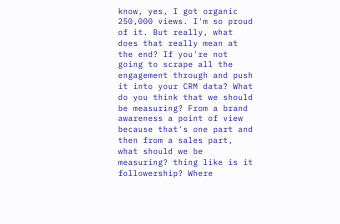know, yes, I got organic 250,000 views. I'm so proud of it. But really, what does that really mean at the end? If you're not going to scrape all the engagement through and push it into your CRM data? What do you think that we should be measuring? From a brand awareness a point of view because that's one part and then from a sales part, what should we be measuring? thing like is it followership? Where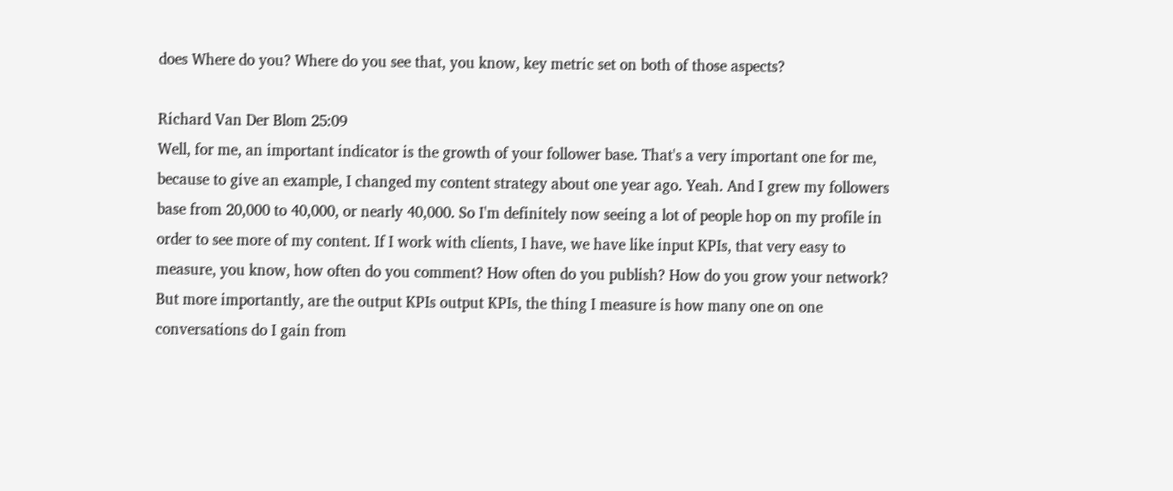does Where do you? Where do you see that, you know, key metric set on both of those aspects?

Richard Van Der Blom 25:09
Well, for me, an important indicator is the growth of your follower base. That's a very important one for me, because to give an example, I changed my content strategy about one year ago. Yeah. And I grew my followers base from 20,000 to 40,000, or nearly 40,000. So I'm definitely now seeing a lot of people hop on my profile in order to see more of my content. If I work with clients, I have, we have like input KPIs, that very easy to measure, you know, how often do you comment? How often do you publish? How do you grow your network? But more importantly, are the output KPIs output KPIs, the thing I measure is how many one on one conversations do I gain from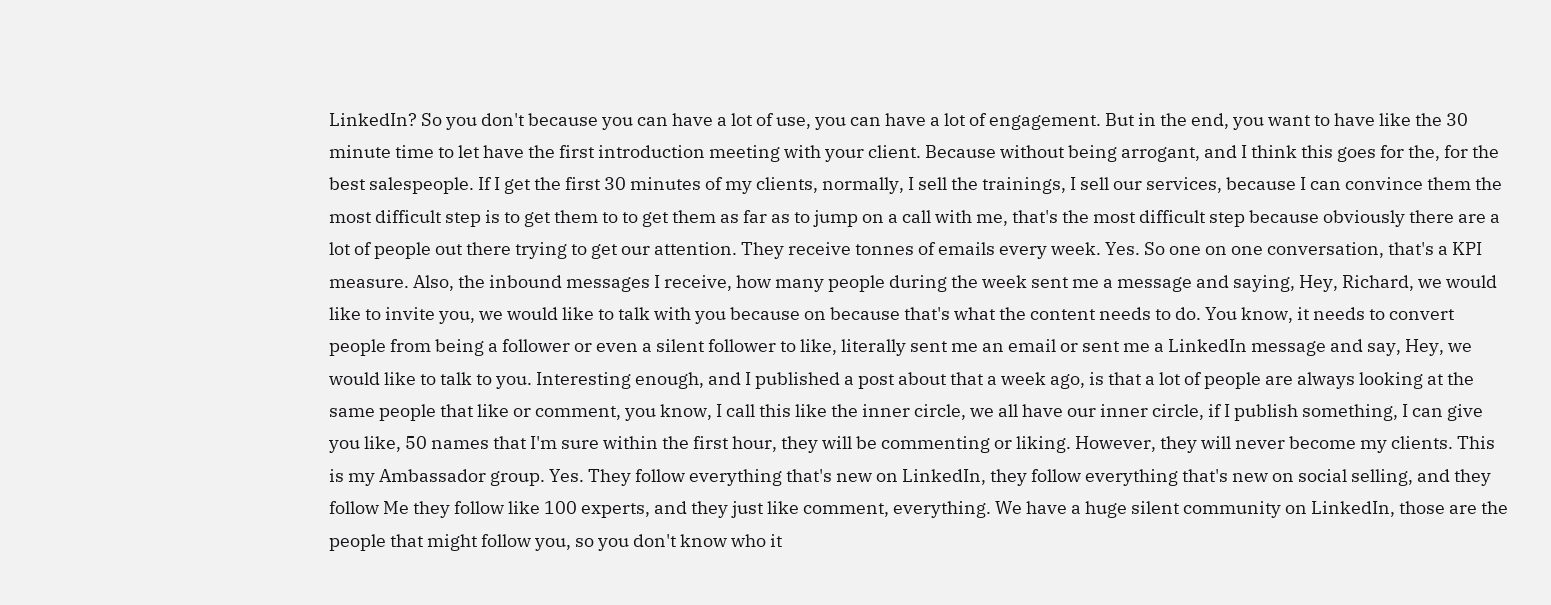LinkedIn? So you don't because you can have a lot of use, you can have a lot of engagement. But in the end, you want to have like the 30 minute time to let have the first introduction meeting with your client. Because without being arrogant, and I think this goes for the, for the best salespeople. If I get the first 30 minutes of my clients, normally, I sell the trainings, I sell our services, because I can convince them the most difficult step is to get them to to get them as far as to jump on a call with me, that's the most difficult step because obviously there are a lot of people out there trying to get our attention. They receive tonnes of emails every week. Yes. So one on one conversation, that's a KPI measure. Also, the inbound messages I receive, how many people during the week sent me a message and saying, Hey, Richard, we would like to invite you, we would like to talk with you because on because that's what the content needs to do. You know, it needs to convert people from being a follower or even a silent follower to like, literally sent me an email or sent me a LinkedIn message and say, Hey, we would like to talk to you. Interesting enough, and I published a post about that a week ago, is that a lot of people are always looking at the same people that like or comment, you know, I call this like the inner circle, we all have our inner circle, if I publish something, I can give you like, 50 names that I'm sure within the first hour, they will be commenting or liking. However, they will never become my clients. This is my Ambassador group. Yes. They follow everything that's new on LinkedIn, they follow everything that's new on social selling, and they follow Me they follow like 100 experts, and they just like comment, everything. We have a huge silent community on LinkedIn, those are the people that might follow you, so you don't know who it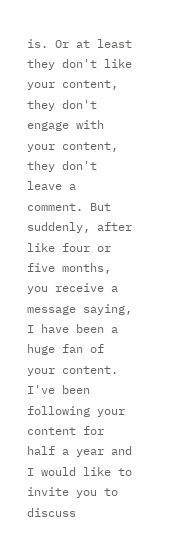is. Or at least they don't like your content, they don't engage with your content, they don't leave a comment. But suddenly, after like four or five months, you receive a message saying, I have been a huge fan of your content. I've been following your content for half a year and I would like to invite you to discuss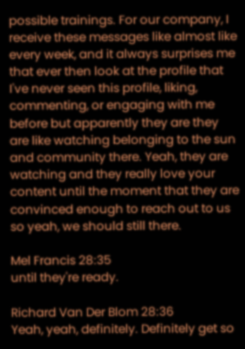possible trainings. For our company, I receive these messages like almost like every week, and it always surprises me that ever then look at the profile that I've never seen this profile, liking, commenting, or engaging with me before but apparently they are they are like watching belonging to the sun and community there. Yeah, they are watching and they really love your content until the moment that they are convinced enough to reach out to us so yeah, we should still there.

Mel Francis 28:35
until they're ready.

Richard Van Der Blom 28:36
Yeah, yeah, definitely. Definitely get so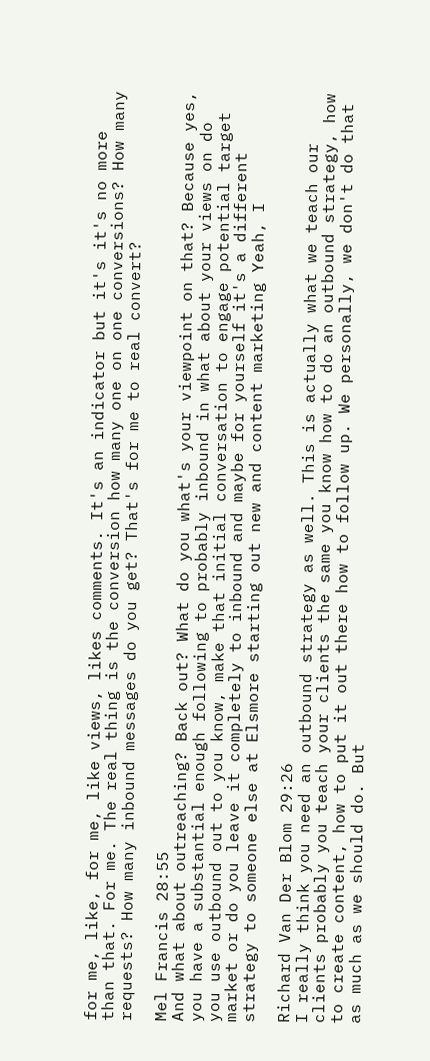for me, like, for me, like views, likes comments. It's an indicator but it's it's no more than that. For me. The real thing is the conversion how many one on one conversions? How many requests? How many inbound messages do you get? That's for me to real convert?

Mel Francis 28:55
And what about outreaching? Back out? What do you what's your viewpoint on that? Because yes, you have a substantial enough following to probably inbound in what about your views on do you use outbound out to you know, make that initial conversation to engage potential target market or do you leave it completely to inbound and maybe for yourself it's a different strategy to someone else at Elsmore starting out new and content marketing Yeah, I

Richard Van Der Blom 29:26
I really think you need an outbound strategy as well. This is actually what we teach our clients probably you teach your clients the same you know how to do an outbound strategy, how to create content, how to put it out there how to follow up. We personally, we don't do that as much as we should do. But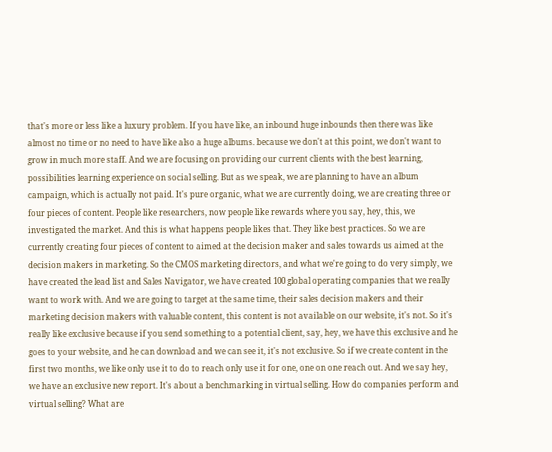that's more or less like a luxury problem. If you have like, an inbound huge inbounds then there was like almost no time or no need to have like also a huge albums. because we don't at this point, we don't want to grow in much more staff. And we are focusing on providing our current clients with the best learning, possibilities learning experience on social selling. But as we speak, we are planning to have an album campaign, which is actually not paid. It's pure organic, what we are currently doing, we are creating three or four pieces of content. People like researchers, now people like rewards where you say, hey, this, we investigated the market. And this is what happens people likes that. They like best practices. So we are currently creating four pieces of content to aimed at the decision maker and sales towards us aimed at the decision makers in marketing. So the CMOS marketing directors, and what we're going to do very simply, we have created the lead list and Sales Navigator, we have created 100 global operating companies that we really want to work with. And we are going to target at the same time, their sales decision makers and their marketing decision makers with valuable content, this content is not available on our website, it's not. So it's really like exclusive because if you send something to a potential client, say, hey, we have this exclusive and he goes to your website, and he can download and we can see it, it's not exclusive. So if we create content in the first two months, we like only use it to do to reach only use it for one, one on one reach out. And we say hey, we have an exclusive new report. It's about a benchmarking in virtual selling. How do companies perform and virtual selling? What are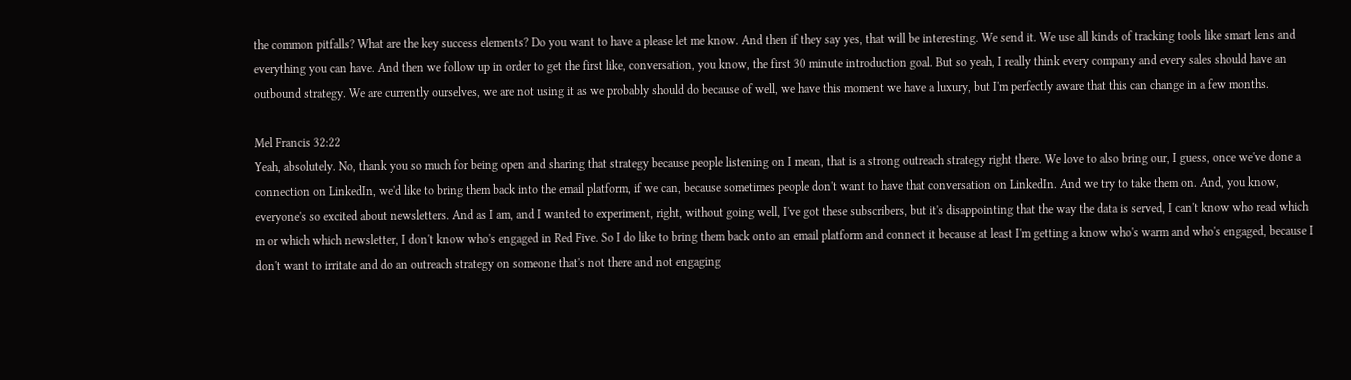the common pitfalls? What are the key success elements? Do you want to have a please let me know. And then if they say yes, that will be interesting. We send it. We use all kinds of tracking tools like smart lens and everything you can have. And then we follow up in order to get the first like, conversation, you know, the first 30 minute introduction goal. But so yeah, I really think every company and every sales should have an outbound strategy. We are currently ourselves, we are not using it as we probably should do because of well, we have this moment we have a luxury, but I'm perfectly aware that this can change in a few months.

Mel Francis 32:22
Yeah, absolutely. No, thank you so much for being open and sharing that strategy because people listening on I mean, that is a strong outreach strategy right there. We love to also bring our, I guess, once we've done a connection on LinkedIn, we'd like to bring them back into the email platform, if we can, because sometimes people don't want to have that conversation on LinkedIn. And we try to take them on. And, you know, everyone's so excited about newsletters. And as I am, and I wanted to experiment, right, without going well, I've got these subscribers, but it's disappointing that the way the data is served, I can't know who read which m or which which newsletter, I don't know who's engaged in Red Five. So I do like to bring them back onto an email platform and connect it because at least I'm getting a know who's warm and who's engaged, because I don't want to irritate and do an outreach strategy on someone that's not there and not engaging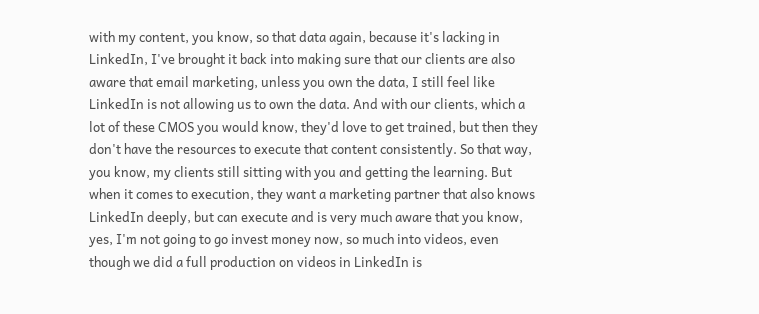with my content, you know, so that data again, because it's lacking in LinkedIn, I've brought it back into making sure that our clients are also aware that email marketing, unless you own the data, I still feel like LinkedIn is not allowing us to own the data. And with our clients, which a lot of these CMOS you would know, they'd love to get trained, but then they don't have the resources to execute that content consistently. So that way, you know, my clients still sitting with you and getting the learning. But when it comes to execution, they want a marketing partner that also knows LinkedIn deeply, but can execute and is very much aware that you know, yes, I'm not going to go invest money now, so much into videos, even though we did a full production on videos in LinkedIn is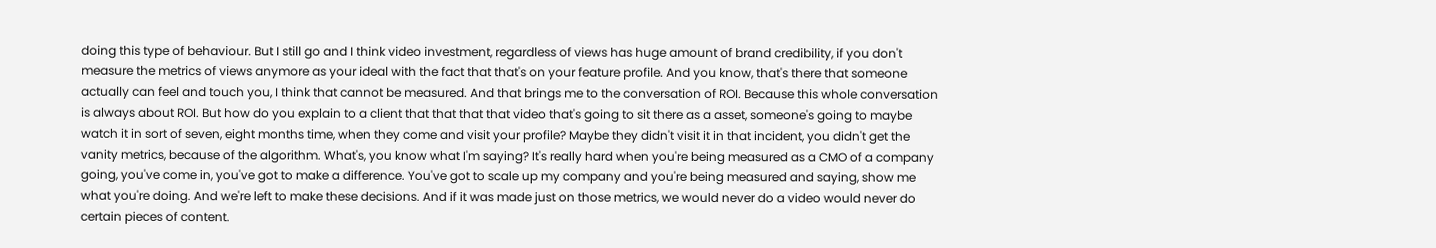doing this type of behaviour. But I still go and I think video investment, regardless of views has huge amount of brand credibility, if you don't measure the metrics of views anymore as your ideal with the fact that that's on your feature profile. And you know, that's there that someone actually can feel and touch you, I think that cannot be measured. And that brings me to the conversation of ROI. Because this whole conversation is always about ROI. But how do you explain to a client that that that that video that's going to sit there as a asset, someone's going to maybe watch it in sort of seven, eight months time, when they come and visit your profile? Maybe they didn't visit it in that incident, you didn't get the vanity metrics, because of the algorithm. What's, you know what I'm saying? It's really hard when you're being measured as a CMO of a company going, you've come in, you've got to make a difference. You've got to scale up my company and you're being measured and saying, show me what you're doing. And we're left to make these decisions. And if it was made just on those metrics, we would never do a video would never do certain pieces of content.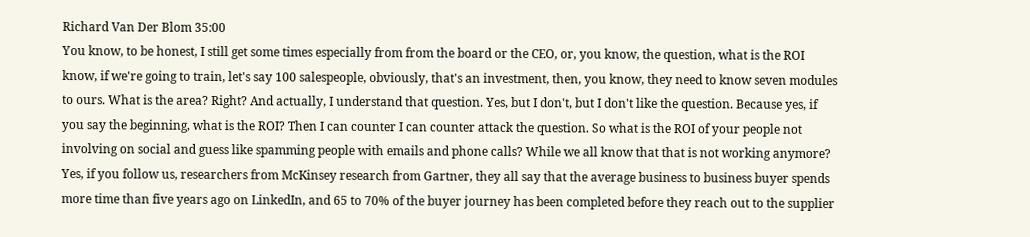Richard Van Der Blom 35:00
You know, to be honest, I still get some times especially from from the board or the CEO, or, you know, the question, what is the ROI know, if we're going to train, let's say 100 salespeople, obviously, that's an investment, then, you know, they need to know seven modules to ours. What is the area? Right? And actually, I understand that question. Yes, but I don't, but I don't like the question. Because yes, if you say the beginning, what is the ROI? Then I can counter I can counter attack the question. So what is the ROI of your people not involving on social and guess like spamming people with emails and phone calls? While we all know that that is not working anymore? Yes, if you follow us, researchers from McKinsey research from Gartner, they all say that the average business to business buyer spends more time than five years ago on LinkedIn, and 65 to 70% of the buyer journey has been completed before they reach out to the supplier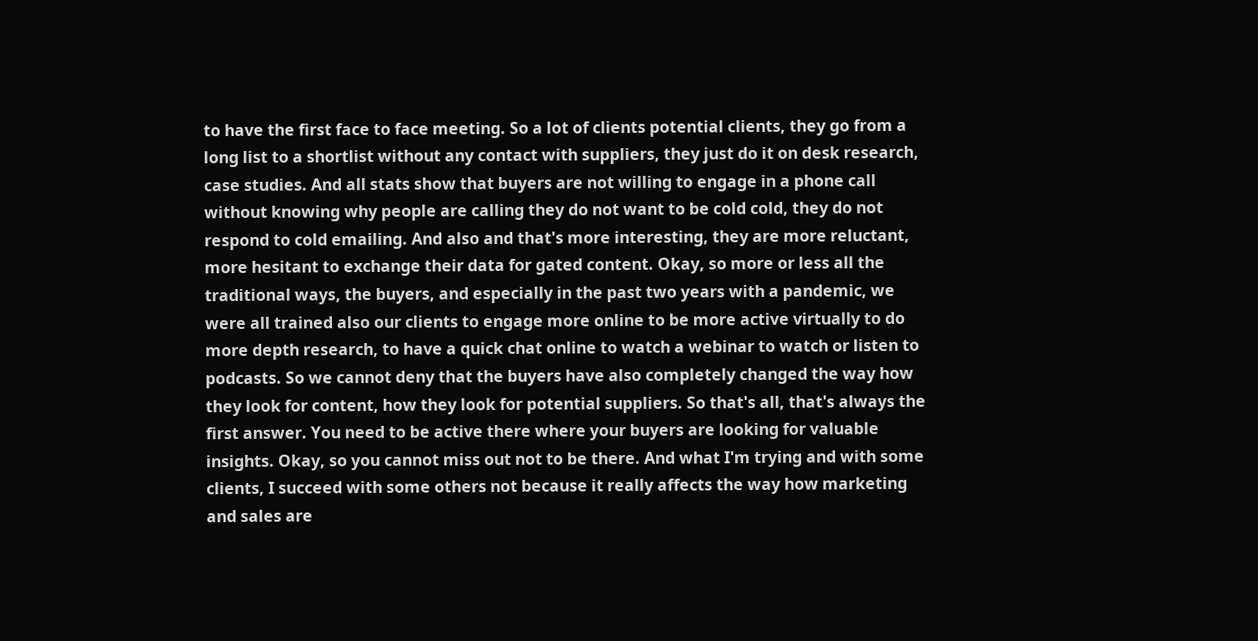to have the first face to face meeting. So a lot of clients potential clients, they go from a long list to a shortlist without any contact with suppliers, they just do it on desk research, case studies. And all stats show that buyers are not willing to engage in a phone call without knowing why people are calling they do not want to be cold cold, they do not respond to cold emailing. And also and that's more interesting, they are more reluctant, more hesitant to exchange their data for gated content. Okay, so more or less all the traditional ways, the buyers, and especially in the past two years with a pandemic, we were all trained also our clients to engage more online to be more active virtually to do more depth research, to have a quick chat online to watch a webinar to watch or listen to podcasts. So we cannot deny that the buyers have also completely changed the way how they look for content, how they look for potential suppliers. So that's all, that's always the first answer. You need to be active there where your buyers are looking for valuable insights. Okay, so you cannot miss out not to be there. And what I'm trying and with some clients, I succeed with some others not because it really affects the way how marketing and sales are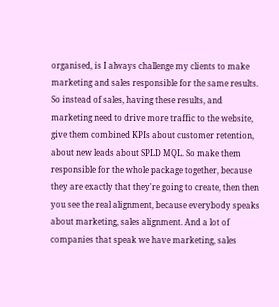organised, is I always challenge my clients to make marketing and sales responsible for the same results. So instead of sales, having these results, and marketing need to drive more traffic to the website, give them combined KPIs about customer retention, about new leads about SPLD MQL. So make them responsible for the whole package together, because they are exactly that they're going to create, then then you see the real alignment, because everybody speaks about marketing, sales alignment. And a lot of companies that speak we have marketing, sales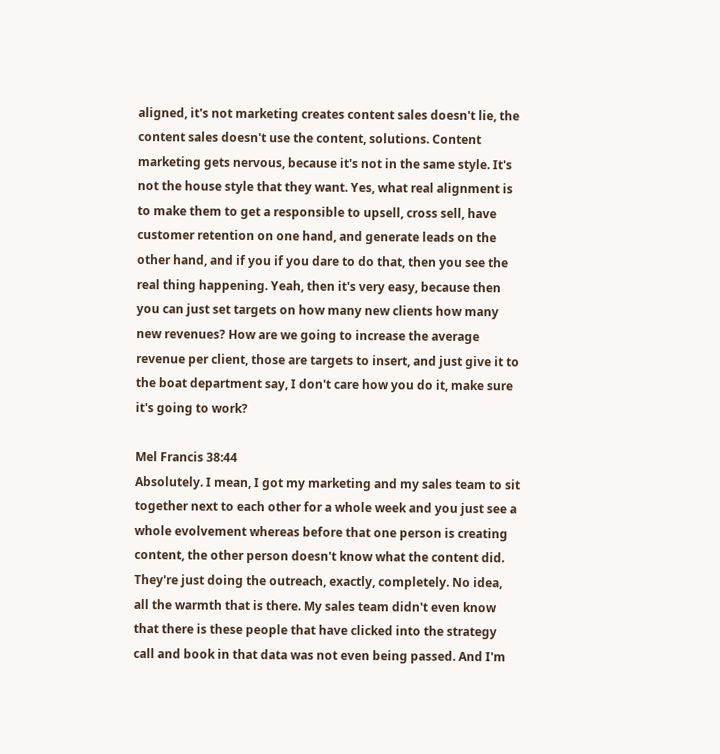aligned, it's not marketing creates content sales doesn't lie, the content sales doesn't use the content, solutions. Content marketing gets nervous, because it's not in the same style. It's not the house style that they want. Yes, what real alignment is to make them to get a responsible to upsell, cross sell, have customer retention on one hand, and generate leads on the other hand, and if you if you dare to do that, then you see the real thing happening. Yeah, then it's very easy, because then you can just set targets on how many new clients how many new revenues? How are we going to increase the average revenue per client, those are targets to insert, and just give it to the boat department say, I don't care how you do it, make sure it's going to work?

Mel Francis 38:44
Absolutely. I mean, I got my marketing and my sales team to sit together next to each other for a whole week and you just see a whole evolvement whereas before that one person is creating content, the other person doesn't know what the content did. They're just doing the outreach, exactly, completely. No idea, all the warmth that is there. My sales team didn't even know that there is these people that have clicked into the strategy call and book in that data was not even being passed. And I'm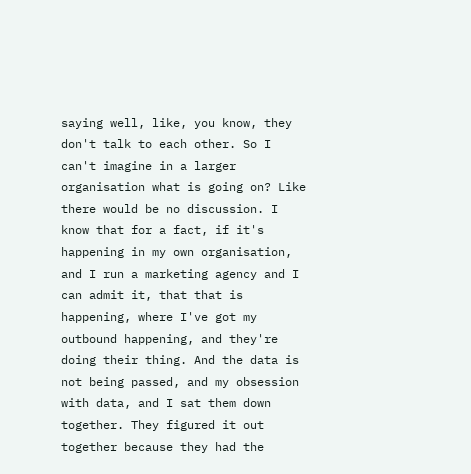saying well, like, you know, they don't talk to each other. So I can't imagine in a larger organisation what is going on? Like there would be no discussion. I know that for a fact, if it's happening in my own organisation, and I run a marketing agency and I can admit it, that that is happening, where I've got my outbound happening, and they're doing their thing. And the data is not being passed, and my obsession with data, and I sat them down together. They figured it out together because they had the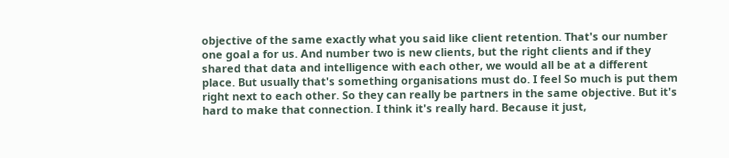objective of the same exactly what you said like client retention. That's our number one goal a for us. And number two is new clients, but the right clients and if they shared that data and intelligence with each other, we would all be at a different place. But usually that's something organisations must do. I feel So much is put them right next to each other. So they can really be partners in the same objective. But it's hard to make that connection. I think it's really hard. Because it just,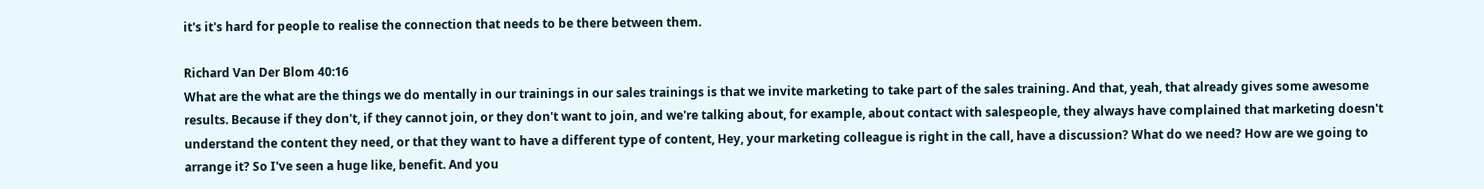it's it's hard for people to realise the connection that needs to be there between them.

Richard Van Der Blom 40:16
What are the what are the things we do mentally in our trainings in our sales trainings is that we invite marketing to take part of the sales training. And that, yeah, that already gives some awesome results. Because if they don't, if they cannot join, or they don't want to join, and we're talking about, for example, about contact with salespeople, they always have complained that marketing doesn't understand the content they need, or that they want to have a different type of content, Hey, your marketing colleague is right in the call, have a discussion? What do we need? How are we going to arrange it? So I've seen a huge like, benefit. And you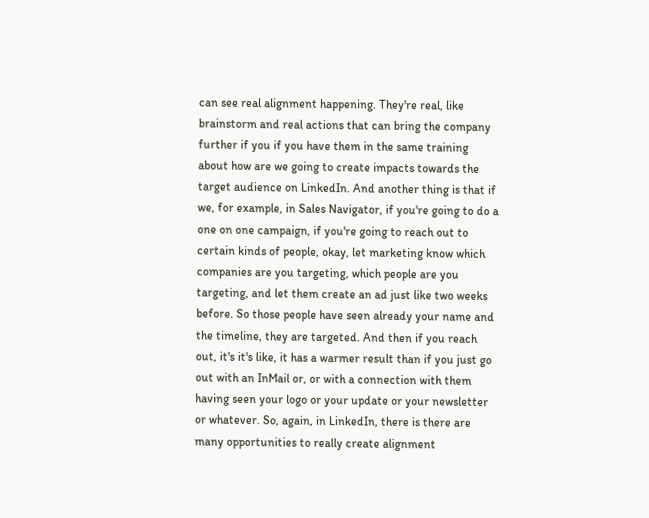can see real alignment happening. They're real, like brainstorm and real actions that can bring the company further if you if you have them in the same training about how are we going to create impacts towards the target audience on LinkedIn. And another thing is that if we, for example, in Sales Navigator, if you're going to do a one on one campaign, if you're going to reach out to certain kinds of people, okay, let marketing know which companies are you targeting, which people are you targeting, and let them create an ad just like two weeks before. So those people have seen already your name and the timeline, they are targeted. And then if you reach out, it's it's like, it has a warmer result than if you just go out with an InMail or, or with a connection with them having seen your logo or your update or your newsletter or whatever. So, again, in LinkedIn, there is there are many opportunities to really create alignment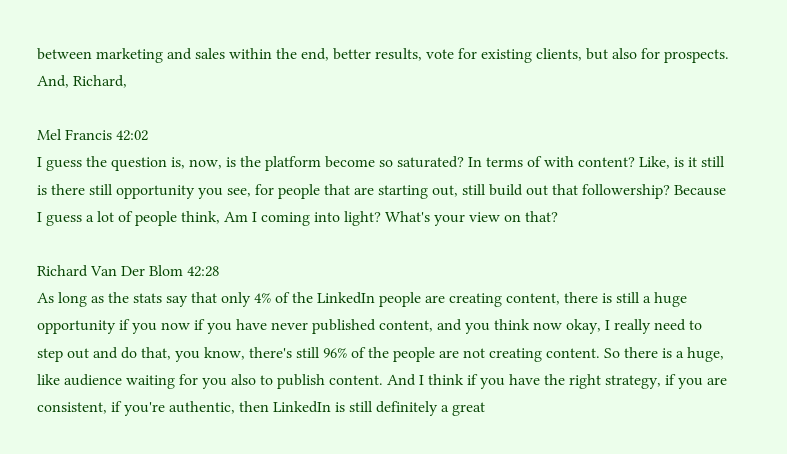between marketing and sales within the end, better results, vote for existing clients, but also for prospects. And, Richard,

Mel Francis 42:02
I guess the question is, now, is the platform become so saturated? In terms of with content? Like, is it still is there still opportunity you see, for people that are starting out, still build out that followership? Because I guess a lot of people think, Am I coming into light? What's your view on that?

Richard Van Der Blom 42:28
As long as the stats say that only 4% of the LinkedIn people are creating content, there is still a huge opportunity if you now if you have never published content, and you think now okay, I really need to step out and do that, you know, there's still 96% of the people are not creating content. So there is a huge, like audience waiting for you also to publish content. And I think if you have the right strategy, if you are consistent, if you're authentic, then LinkedIn is still definitely a great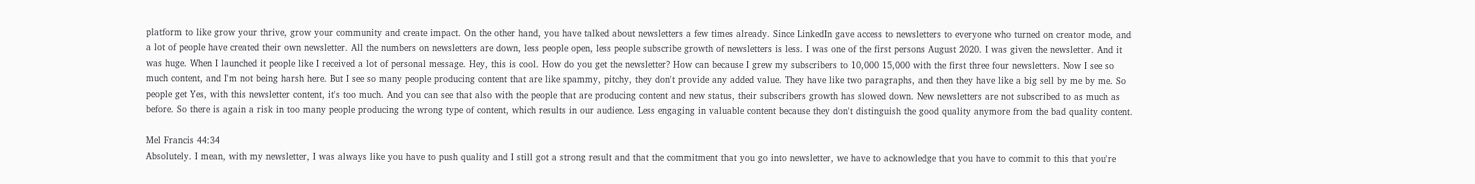platform to like grow your thrive, grow your community and create impact. On the other hand, you have talked about newsletters a few times already. Since LinkedIn gave access to newsletters to everyone who turned on creator mode, and a lot of people have created their own newsletter. All the numbers on newsletters are down, less people open, less people subscribe growth of newsletters is less. I was one of the first persons August 2020. I was given the newsletter. And it was huge. When I launched it people like I received a lot of personal message. Hey, this is cool. How do you get the newsletter? How can because I grew my subscribers to 10,000 15,000 with the first three four newsletters. Now I see so much content, and I'm not being harsh here. But I see so many people producing content that are like spammy, pitchy, they don't provide any added value. They have like two paragraphs, and then they have like a big sell by me by me. So people get Yes, with this newsletter content, it's too much. And you can see that also with the people that are producing content and new status, their subscribers growth has slowed down. New newsletters are not subscribed to as much as before. So there is again a risk in too many people producing the wrong type of content, which results in our audience. Less engaging in valuable content because they don't distinguish the good quality anymore from the bad quality content.

Mel Francis 44:34
Absolutely. I mean, with my newsletter, I was always like you have to push quality and I still got a strong result and that the commitment that you go into newsletter, we have to acknowledge that you have to commit to this that you're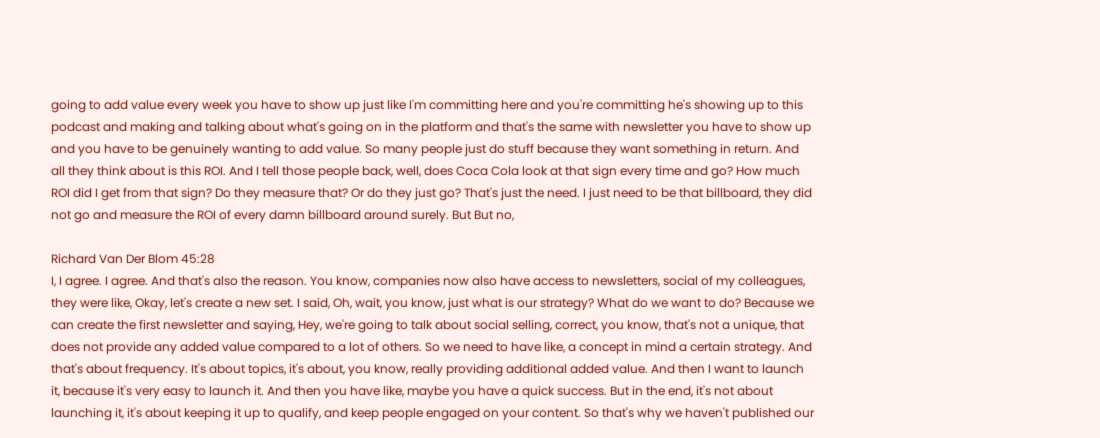going to add value every week you have to show up just like I'm committing here and you're committing he's showing up to this podcast and making and talking about what's going on in the platform and that's the same with newsletter you have to show up and you have to be genuinely wanting to add value. So many people just do stuff because they want something in return. And all they think about is this ROI. And I tell those people back, well, does Coca Cola look at that sign every time and go? How much ROI did I get from that sign? Do they measure that? Or do they just go? That's just the need. I just need to be that billboard, they did not go and measure the ROI of every damn billboard around surely. But But no,

Richard Van Der Blom 45:28
I, I agree. I agree. And that's also the reason. You know, companies now also have access to newsletters, social of my colleagues, they were like, Okay, let's create a new set. I said, Oh, wait, you know, just what is our strategy? What do we want to do? Because we can create the first newsletter and saying, Hey, we're going to talk about social selling, correct, you know, that's not a unique, that does not provide any added value compared to a lot of others. So we need to have like, a concept in mind a certain strategy. And that's about frequency. It's about topics, it's about, you know, really providing additional added value. And then I want to launch it, because it's very easy to launch it. And then you have like, maybe you have a quick success. But in the end, it's not about launching it, it's about keeping it up to qualify, and keep people engaged on your content. So that's why we haven't published our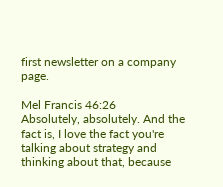first newsletter on a company page.

Mel Francis 46:26
Absolutely, absolutely. And the fact is, I love the fact you're talking about strategy and thinking about that, because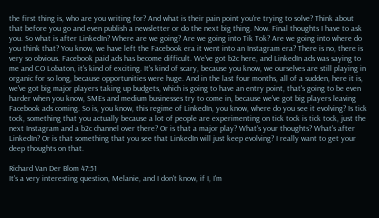the first thing is, who are you writing for? And what is their pain point you're trying to solve? Think about that before you go and even publish a newsletter or do the next big thing. Now. Final thoughts I have to ask you. So what is after LinkedIn? Where are we going? Are we going into Tik Tok? Are we going into where do you think that? You know, we have left the Facebook era it went into an Instagram era? There is no, there is very so obvious. Facebook paid ads has become difficult. We've got b2c here, and LinkedIn ads was saying to me and CO Lobaton, it's kind of exciting. It's kind of scary, because you know, we ourselves are still playing in organic for so long, because opportunities were huge. And in the last four months, all of a sudden, here it is, we've got big major players taking up budgets, which is going to have an entry point, that's going to be even harder when you know, SMEs and medium businesses try to come in, because we've got big players leaving Facebook ads coming. So is, you know, this regime of LinkedIn, you know, where do you see it evolving? Is tick tock, something that you actually because a lot of people are experimenting on tick tock is tick tock, just the next Instagram and a b2c channel over there? Or is that a major play? What's your thoughts? What's after LinkedIn? Or is that something that you see that LinkedIn will just keep evolving? I really want to get your deep thoughts on that.

Richard Van Der Blom 47:51
It's a very interesting question, Melanie, and I don't know, if I, I'm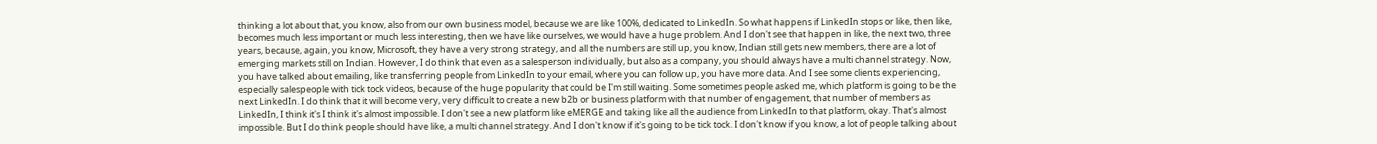thinking a lot about that, you know, also from our own business model, because we are like 100%, dedicated to LinkedIn. So what happens if LinkedIn stops or like, then like, becomes much less important or much less interesting, then we have like ourselves, we would have a huge problem. And I don't see that happen in like, the next two, three years, because, again, you know, Microsoft, they have a very strong strategy, and all the numbers are still up, you know, Indian still gets new members, there are a lot of emerging markets still on Indian. However, I do think that even as a salesperson individually, but also as a company, you should always have a multi channel strategy. Now, you have talked about emailing, like transferring people from LinkedIn to your email, where you can follow up, you have more data. And I see some clients experiencing, especially salespeople with tick tock videos, because of the huge popularity that could be I'm still waiting. Some sometimes people asked me, which platform is going to be the next LinkedIn. I do think that it will become very, very difficult to create a new b2b or business platform with that number of engagement, that number of members as LinkedIn, I think it's I think it's almost impossible. I don't see a new platform like eMERGE and taking like all the audience from LinkedIn to that platform, okay. That's almost impossible. But I do think people should have like, a multi channel strategy. And I don't know if it's going to be tick tock. I don't know if you know, a lot of people talking about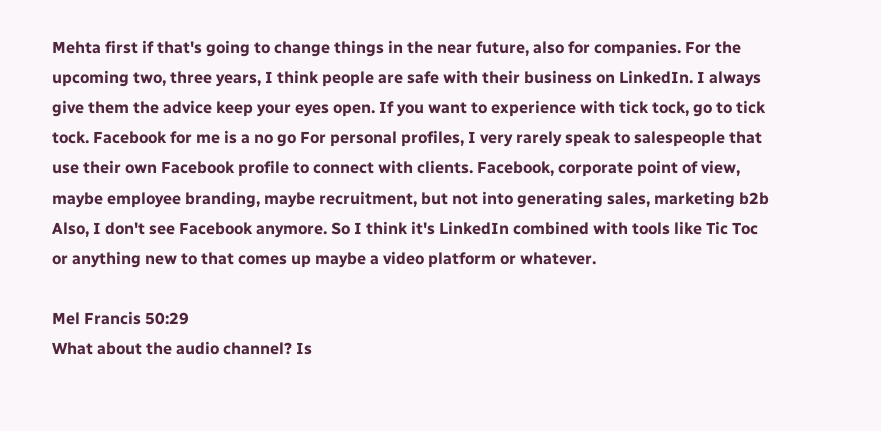Mehta first if that's going to change things in the near future, also for companies. For the upcoming two, three years, I think people are safe with their business on LinkedIn. I always give them the advice keep your eyes open. If you want to experience with tick tock, go to tick tock. Facebook for me is a no go For personal profiles, I very rarely speak to salespeople that use their own Facebook profile to connect with clients. Facebook, corporate point of view, maybe employee branding, maybe recruitment, but not into generating sales, marketing b2b Also, I don't see Facebook anymore. So I think it's LinkedIn combined with tools like Tic Toc or anything new to that comes up maybe a video platform or whatever.

Mel Francis 50:29
What about the audio channel? Is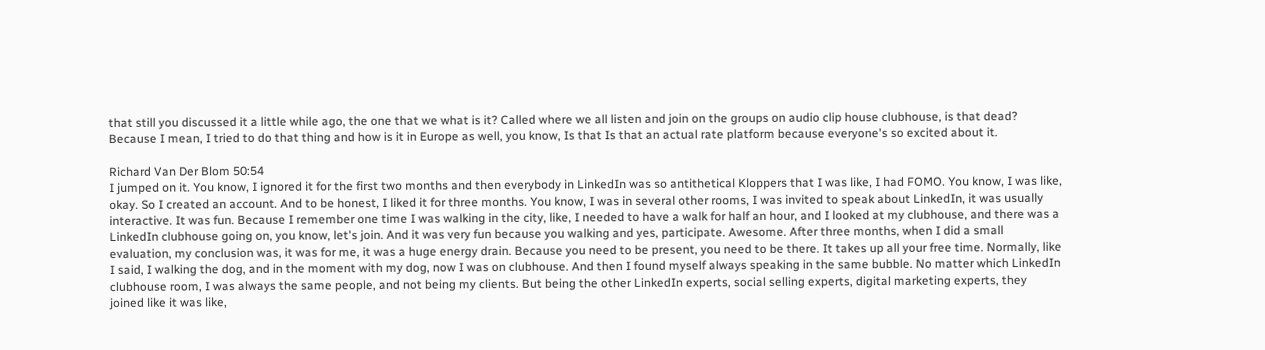that still you discussed it a little while ago, the one that we what is it? Called where we all listen and join on the groups on audio clip house clubhouse, is that dead? Because I mean, I tried to do that thing and how is it in Europe as well, you know, Is that Is that an actual rate platform because everyone's so excited about it.

Richard Van Der Blom 50:54
I jumped on it. You know, I ignored it for the first two months and then everybody in LinkedIn was so antithetical Kloppers that I was like, I had FOMO. You know, I was like, okay. So I created an account. And to be honest, I liked it for three months. You know, I was in several other rooms, I was invited to speak about LinkedIn, it was usually interactive. It was fun. Because I remember one time I was walking in the city, like, I needed to have a walk for half an hour, and I looked at my clubhouse, and there was a LinkedIn clubhouse going on, you know, let's join. And it was very fun because you walking and yes, participate. Awesome. After three months, when I did a small evaluation, my conclusion was, it was for me, it was a huge energy drain. Because you need to be present, you need to be there. It takes up all your free time. Normally, like I said, I walking the dog, and in the moment with my dog, now I was on clubhouse. And then I found myself always speaking in the same bubble. No matter which LinkedIn clubhouse room, I was always the same people, and not being my clients. But being the other LinkedIn experts, social selling experts, digital marketing experts, they joined like it was like,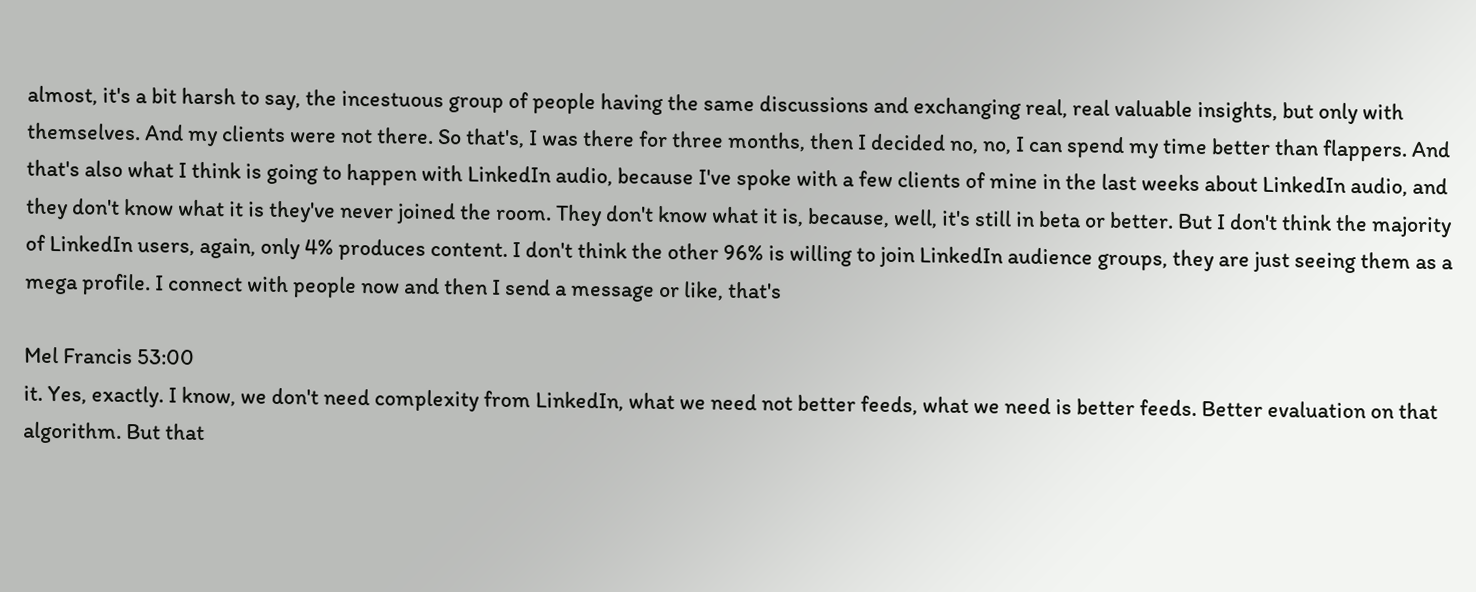almost, it's a bit harsh to say, the incestuous group of people having the same discussions and exchanging real, real valuable insights, but only with themselves. And my clients were not there. So that's, I was there for three months, then I decided no, no, I can spend my time better than flappers. And that's also what I think is going to happen with LinkedIn audio, because I've spoke with a few clients of mine in the last weeks about LinkedIn audio, and they don't know what it is they've never joined the room. They don't know what it is, because, well, it's still in beta or better. But I don't think the majority of LinkedIn users, again, only 4% produces content. I don't think the other 96% is willing to join LinkedIn audience groups, they are just seeing them as a mega profile. I connect with people now and then I send a message or like, that's

Mel Francis 53:00
it. Yes, exactly. I know, we don't need complexity from LinkedIn, what we need not better feeds, what we need is better feeds. Better evaluation on that algorithm. But that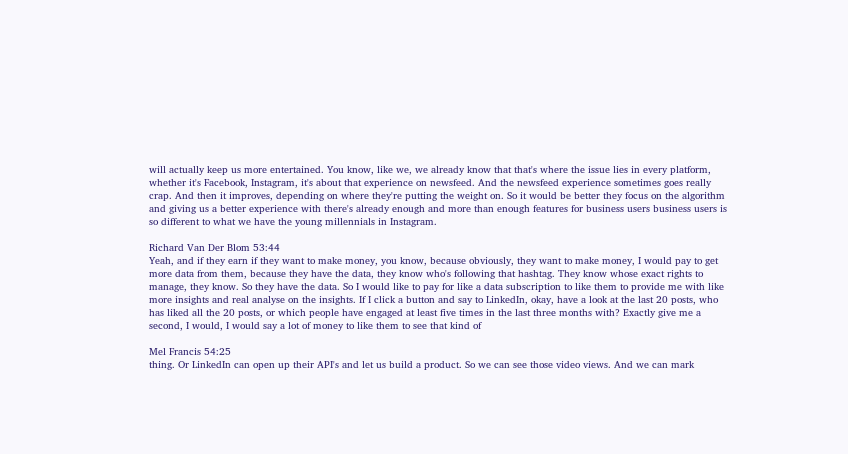will actually keep us more entertained. You know, like we, we already know that that's where the issue lies in every platform, whether it's Facebook, Instagram, it's about that experience on newsfeed. And the newsfeed experience sometimes goes really crap. And then it improves, depending on where they're putting the weight on. So it would be better they focus on the algorithm and giving us a better experience with there's already enough and more than enough features for business users business users is so different to what we have the young millennials in Instagram.

Richard Van Der Blom 53:44
Yeah, and if they earn if they want to make money, you know, because obviously, they want to make money, I would pay to get more data from them, because they have the data, they know who's following that hashtag. They know whose exact rights to manage, they know. So they have the data. So I would like to pay for like a data subscription to like them to provide me with like more insights and real analyse on the insights. If I click a button and say to LinkedIn, okay, have a look at the last 20 posts, who has liked all the 20 posts, or which people have engaged at least five times in the last three months with? Exactly give me a second, I would, I would say a lot of money to like them to see that kind of

Mel Francis 54:25
thing. Or LinkedIn can open up their API's and let us build a product. So we can see those video views. And we can mark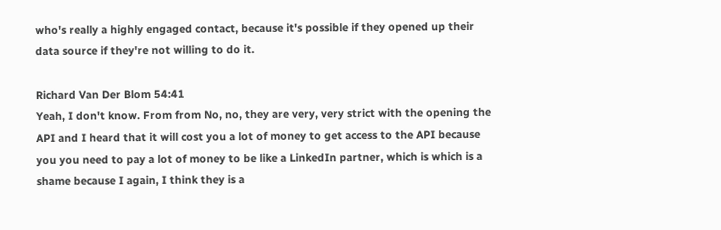who's really a highly engaged contact, because it's possible if they opened up their data source if they're not willing to do it.

Richard Van Der Blom 54:41
Yeah, I don't know. From from No, no, they are very, very strict with the opening the API and I heard that it will cost you a lot of money to get access to the API because you you need to pay a lot of money to be like a LinkedIn partner, which is which is a shame because I again, I think they is a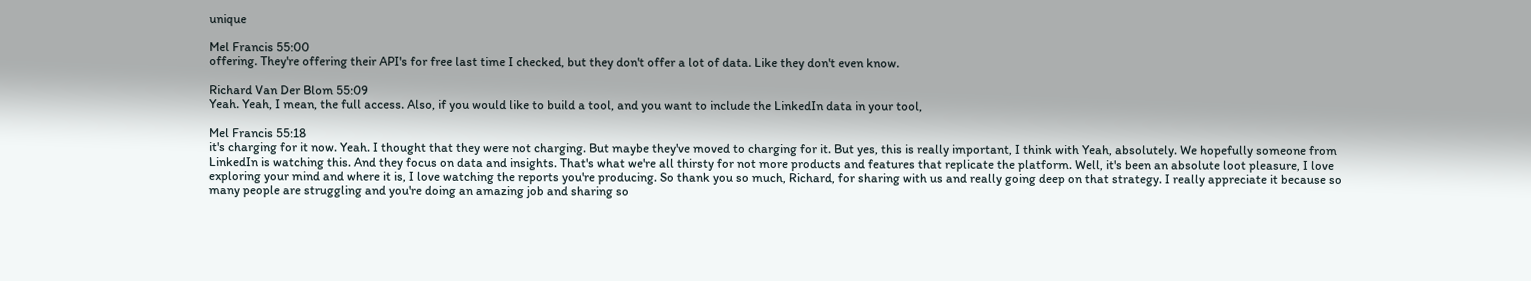unique

Mel Francis 55:00
offering. They're offering their API's for free last time I checked, but they don't offer a lot of data. Like they don't even know.

Richard Van Der Blom 55:09
Yeah. Yeah, I mean, the full access. Also, if you would like to build a tool, and you want to include the LinkedIn data in your tool,

Mel Francis 55:18
it's charging for it now. Yeah. I thought that they were not charging. But maybe they've moved to charging for it. But yes, this is really important, I think with Yeah, absolutely. We hopefully someone from LinkedIn is watching this. And they focus on data and insights. That's what we're all thirsty for not more products and features that replicate the platform. Well, it's been an absolute loot pleasure, I love exploring your mind and where it is, I love watching the reports you're producing. So thank you so much, Richard, for sharing with us and really going deep on that strategy. I really appreciate it because so many people are struggling and you're doing an amazing job and sharing so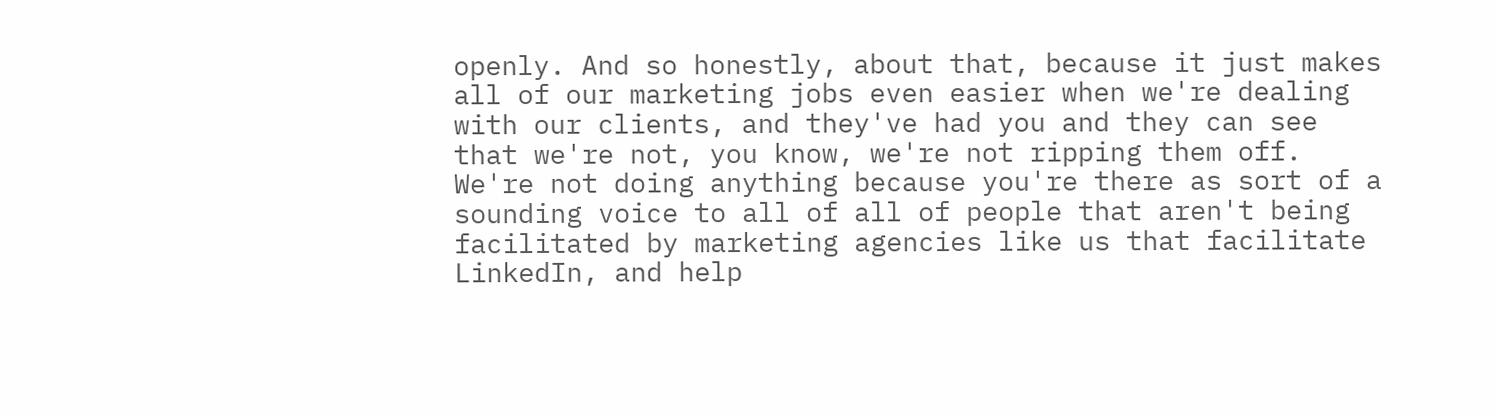openly. And so honestly, about that, because it just makes all of our marketing jobs even easier when we're dealing with our clients, and they've had you and they can see that we're not, you know, we're not ripping them off. We're not doing anything because you're there as sort of a sounding voice to all of all of people that aren't being facilitated by marketing agencies like us that facilitate LinkedIn, and help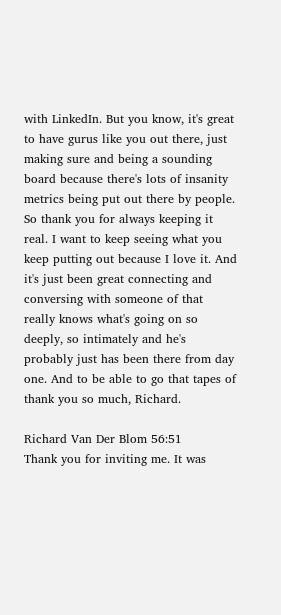with LinkedIn. But you know, it's great to have gurus like you out there, just making sure and being a sounding board because there's lots of insanity metrics being put out there by people. So thank you for always keeping it real. I want to keep seeing what you keep putting out because I love it. And it's just been great connecting and conversing with someone of that really knows what's going on so deeply, so intimately and he's probably just has been there from day one. And to be able to go that tapes of thank you so much, Richard.

Richard Van Der Blom 56:51
Thank you for inviting me. It was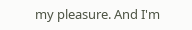my pleasure. And I'm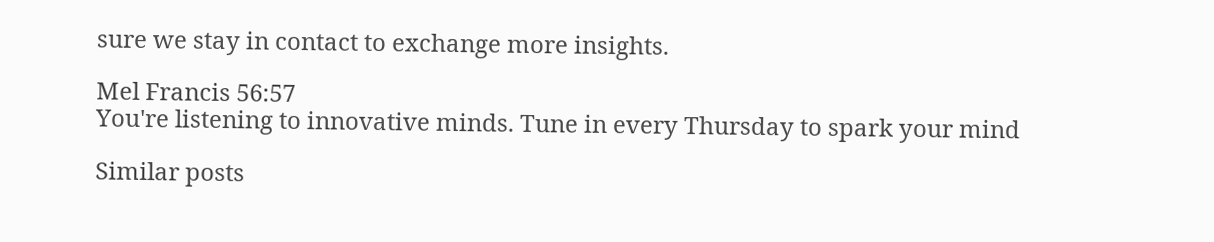sure we stay in contact to exchange more insights.

Mel Francis 56:57
You're listening to innovative minds. Tune in every Thursday to spark your mind

Similar posts